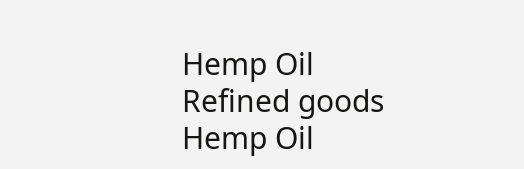Hemp Oil
Refined goods
Hemp Oil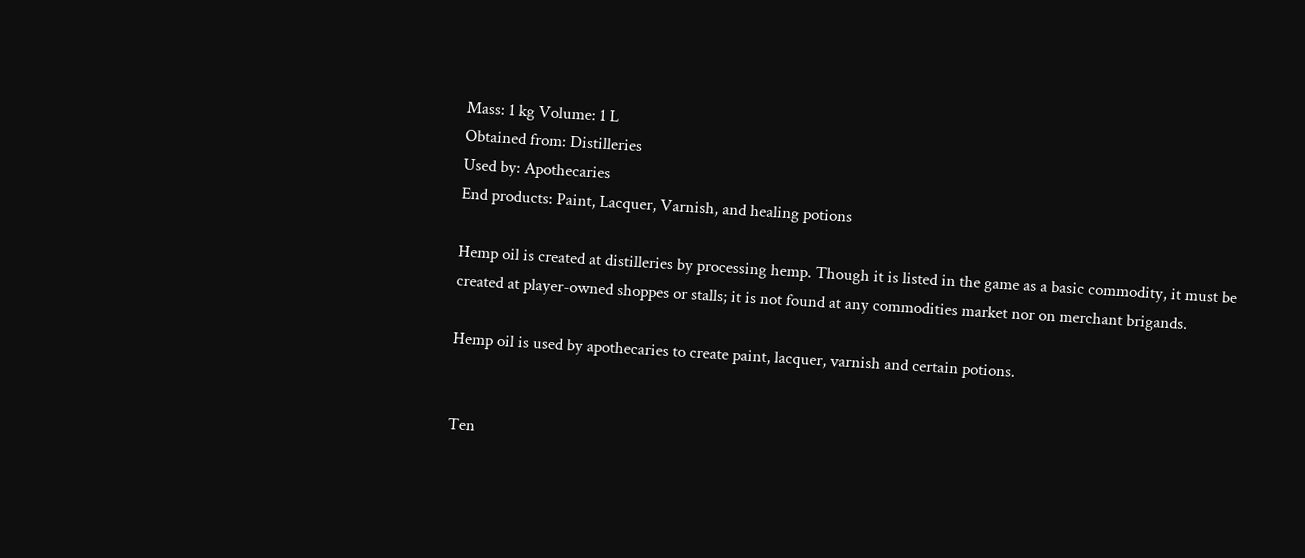Mass: 1 kg Volume: 1 L
Obtained from: Distilleries
Used by: Apothecaries
End products: Paint, Lacquer, Varnish, and healing potions

Hemp oil is created at distilleries by processing hemp. Though it is listed in the game as a basic commodity, it must be created at player-owned shoppes or stalls; it is not found at any commodities market nor on merchant brigands.

Hemp oil is used by apothecaries to create paint, lacquer, varnish and certain potions.


Ten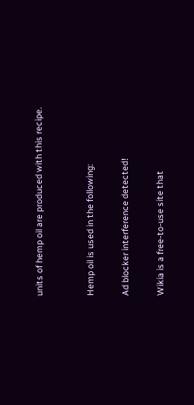units of hemp oil are produced with this recipe.


Hemp oil is used in the following:

Ad blocker interference detected!

Wikia is a free-to-use site that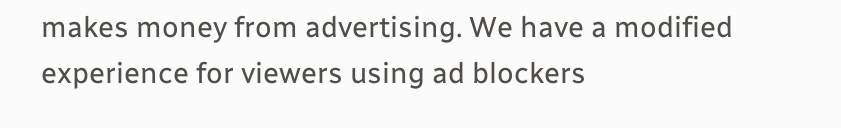makes money from advertising. We have a modified experience for viewers using ad blockers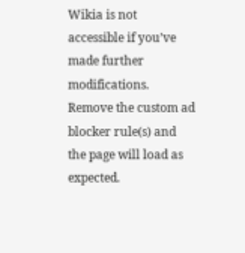Wikia is not accessible if you’ve made further modifications. Remove the custom ad blocker rule(s) and the page will load as expected.